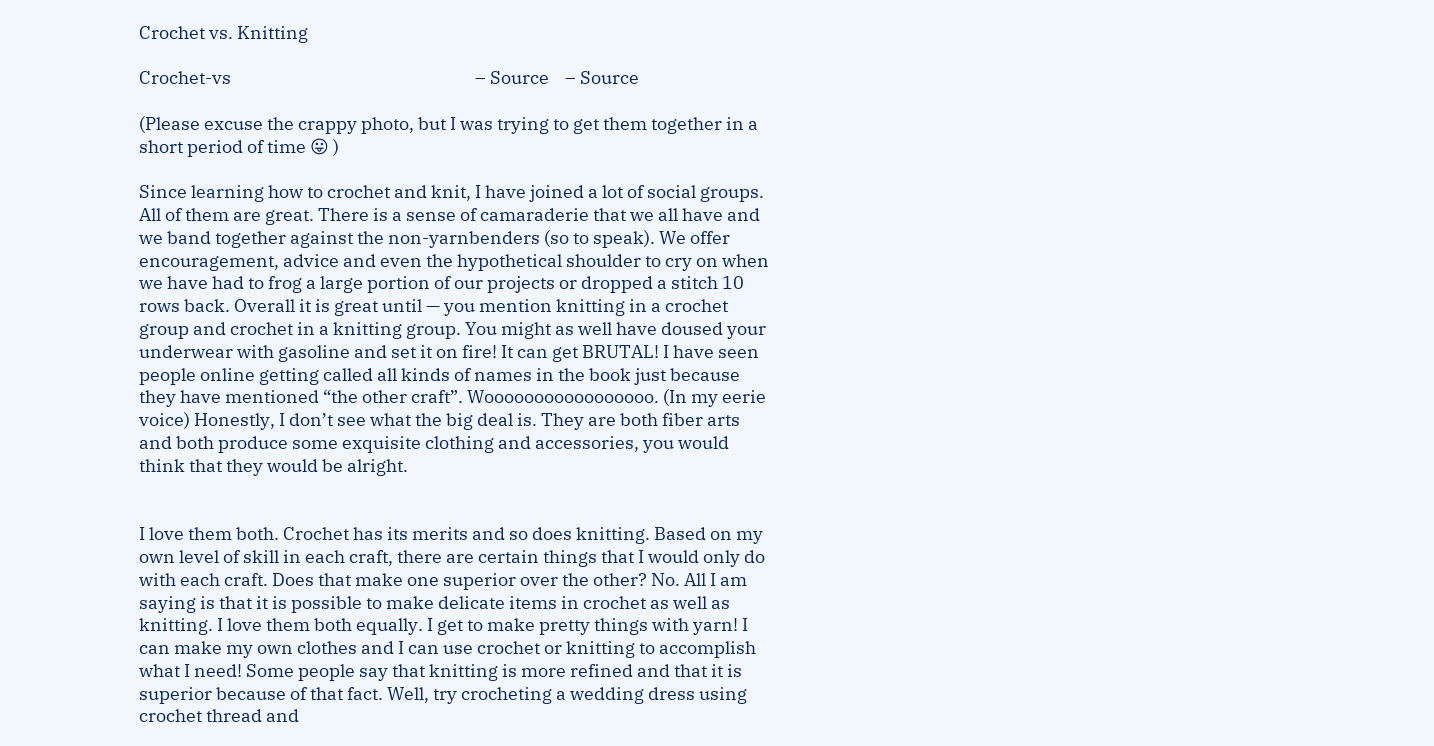Crochet vs. Knitting

Crochet-vs                                                             – Source    – Source

(Please excuse the crappy photo, but I was trying to get them together in a short period of time 😛 )

Since learning how to crochet and knit, I have joined a lot of social groups. All of them are great. There is a sense of camaraderie that we all have and we band together against the non-yarnbenders (so to speak). We offer encouragement, advice and even the hypothetical shoulder to cry on when we have had to frog a large portion of our projects or dropped a stitch 10 rows back. Overall it is great until — you mention knitting in a crochet group and crochet in a knitting group. You might as well have doused your underwear with gasoline and set it on fire! It can get BRUTAL! I have seen people online getting called all kinds of names in the book just because they have mentioned “the other craft”. Wooooooooooooooooo. (In my eerie voice) Honestly, I don’t see what the big deal is. They are both fiber arts and both produce some exquisite clothing and accessories, you would think that they would be alright.


I love them both. Crochet has its merits and so does knitting. Based on my own level of skill in each craft, there are certain things that I would only do with each craft. Does that make one superior over the other? No. All I am saying is that it is possible to make delicate items in crochet as well as knitting. I love them both equally. I get to make pretty things with yarn! I can make my own clothes and I can use crochet or knitting to accomplish what I need! Some people say that knitting is more refined and that it is superior because of that fact. Well, try crocheting a wedding dress using crochet thread and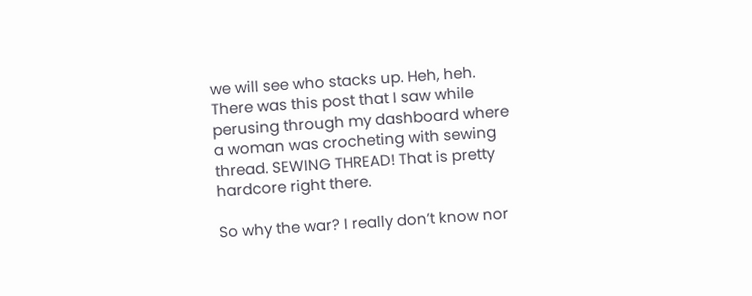we will see who stacks up. Heh, heh. There was this post that I saw while perusing through my dashboard where a woman was crocheting with sewing thread. SEWING THREAD! That is pretty hardcore right there.

So why the war? I really don’t know nor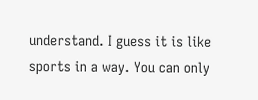understand. I guess it is like sports in a way. You can only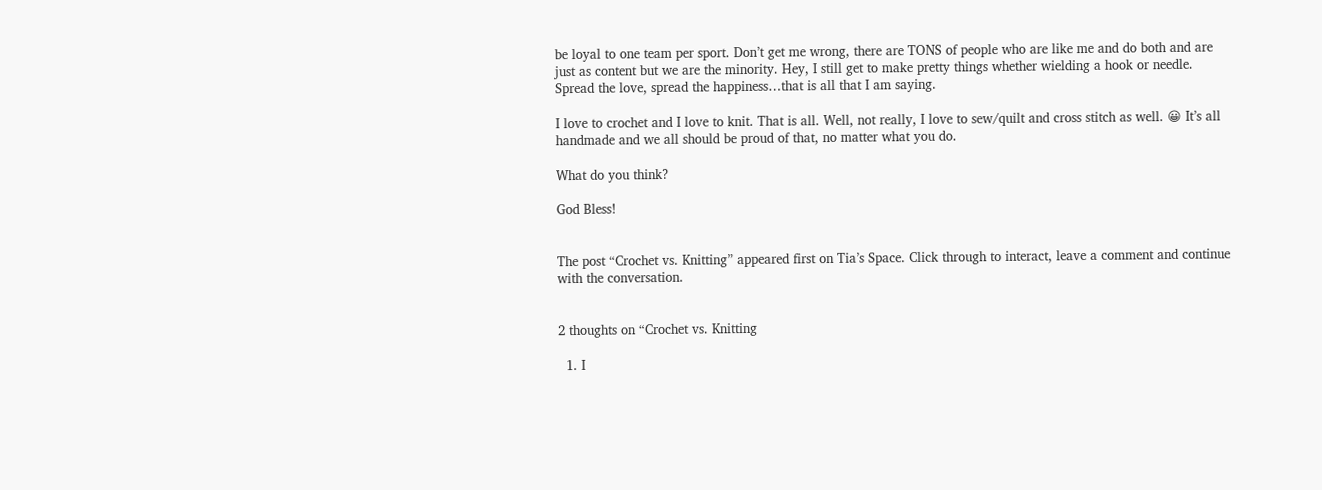be loyal to one team per sport. Don’t get me wrong, there are TONS of people who are like me and do both and are just as content but we are the minority. Hey, I still get to make pretty things whether wielding a hook or needle. Spread the love, spread the happiness…that is all that I am saying.

I love to crochet and I love to knit. That is all. Well, not really, I love to sew/quilt and cross stitch as well. 😀 It’s all handmade and we all should be proud of that, no matter what you do.

What do you think?

God Bless!


The post “Crochet vs. Knitting” appeared first on Tia’s Space. Click through to interact, leave a comment and continue with the conversation.


2 thoughts on “Crochet vs. Knitting

  1. I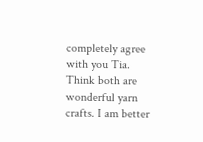completely agree with you Tia. Think both are wonderful yarn crafts. I am better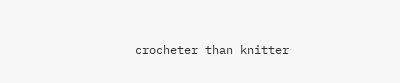crocheter than knitter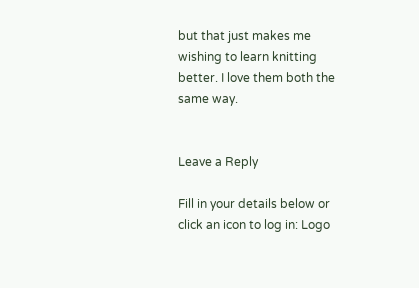but that just makes me wishing to learn knitting better. I love them both the same way.


Leave a Reply

Fill in your details below or click an icon to log in: Logo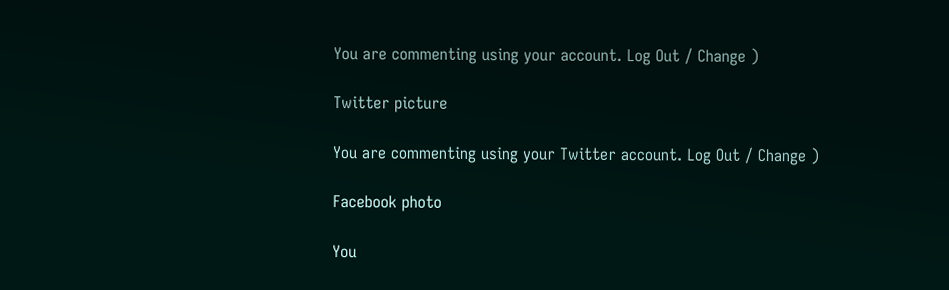You are commenting using your account. Log Out / Change )

Twitter picture

You are commenting using your Twitter account. Log Out / Change )

Facebook photo

You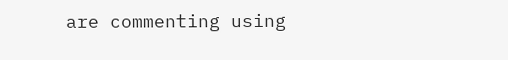are commenting using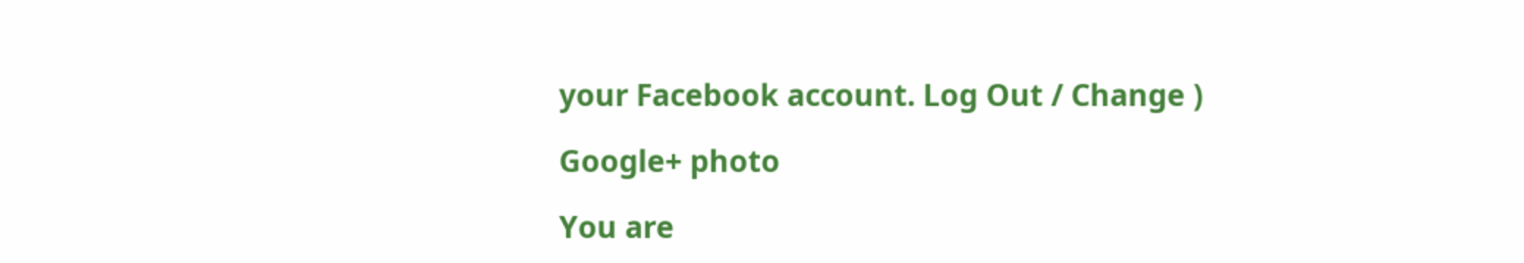your Facebook account. Log Out / Change )

Google+ photo

You are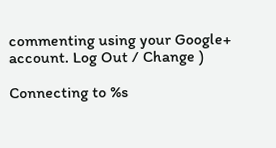commenting using your Google+ account. Log Out / Change )

Connecting to %s